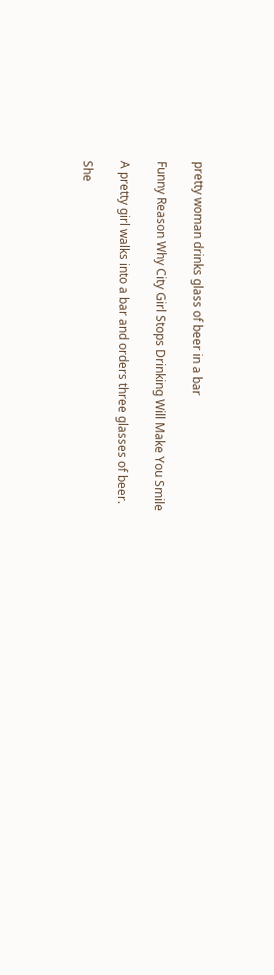pretty woman drinks glass of beer in a bar

Funny Reason Why City Girl Stops Drinking Will Make You Smile

A pretty girl walks into a bar and orders three glasses of beer.

She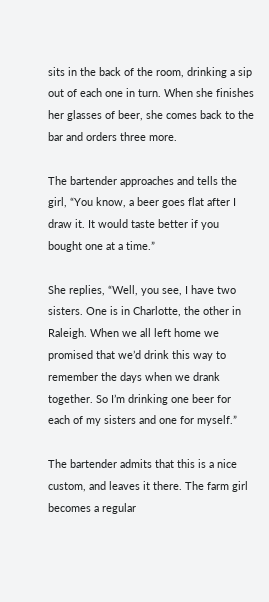sits in the back of the room, drinking a sip out of each one in turn. When she finishes her glasses of beer, she comes back to the bar and orders three more.

The bartender approaches and tells the girl, “You know, a beer goes flat after I draw it. It would taste better if you bought one at a time.”

She replies, “Well, you see, I have two sisters. One is in Charlotte, the other in Raleigh. When we all left home we promised that we’d drink this way to remember the days when we drank together. So I’m drinking one beer for each of my sisters and one for myself.”

The bartender admits that this is a nice custom, and leaves it there. The farm girl becomes a regular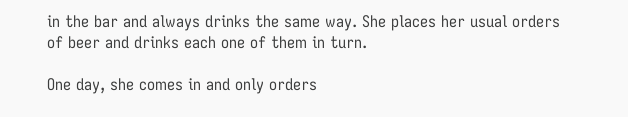in the bar and always drinks the same way. She places her usual orders of beer and drinks each one of them in turn.

One day, she comes in and only orders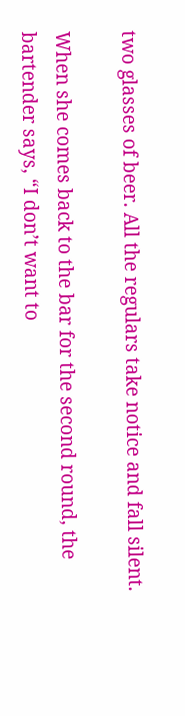two glasses of beer. All the regulars take notice and fall silent.

When she comes back to the bar for the second round, the bartender says, “I don’t want to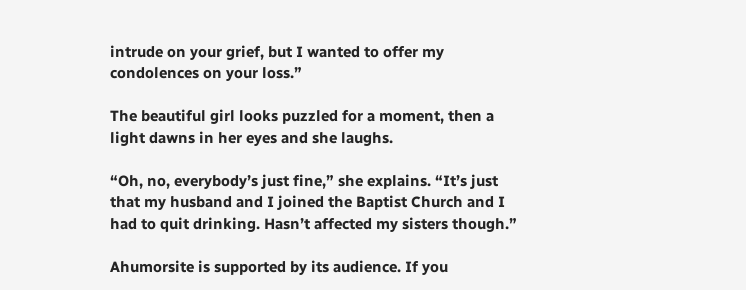intrude on your grief, but I wanted to offer my condolences on your loss.”

The beautiful girl looks puzzled for a moment, then a light dawns in her eyes and she laughs.

“Oh, no, everybody’s just fine,” she explains. “It’s just that my husband and I joined the Baptist Church and I had to quit drinking. Hasn’t affected my sisters though.”

Ahumorsite is supported by its audience. If you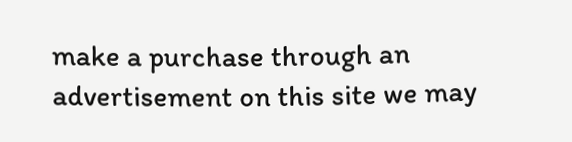make a purchase through an advertisement on this site we may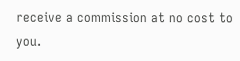receive a commission at no cost to you.